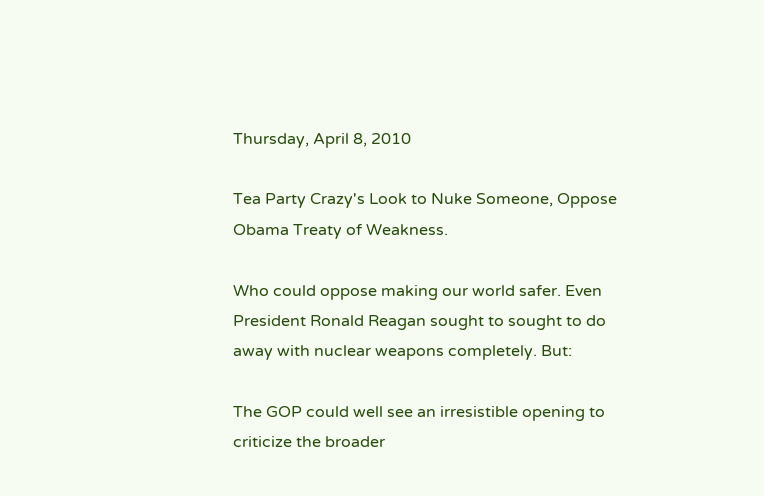Thursday, April 8, 2010

Tea Party Crazy's Look to Nuke Someone, Oppose Obama Treaty of Weakness.

Who could oppose making our world safer. Even President Ronald Reagan sought to sought to do away with nuclear weapons completely. But:

The GOP could well see an irresistible opening to criticize the broader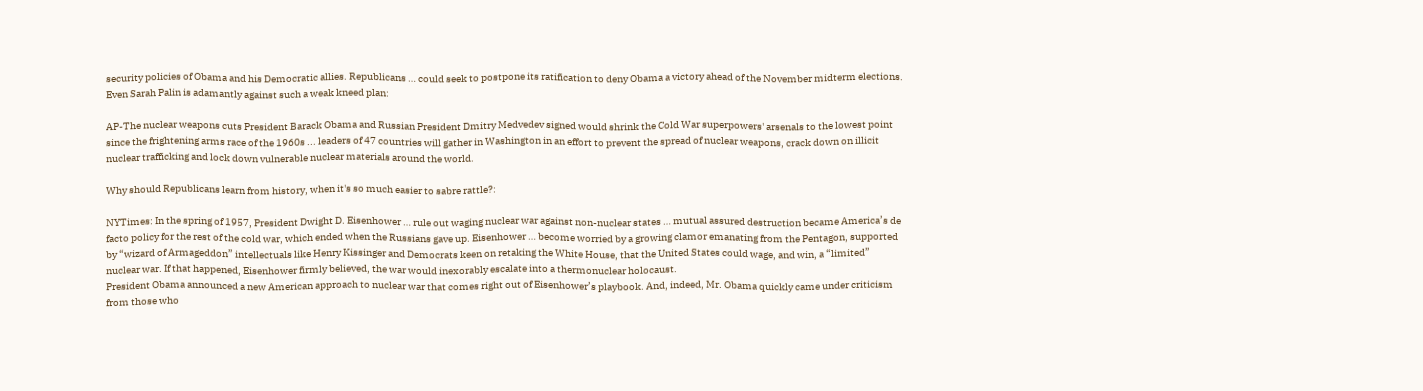security policies of Obama and his Democratic allies. Republicans … could seek to postpone its ratification to deny Obama a victory ahead of the November midterm elections.
Even Sarah Palin is adamantly against such a weak kneed plan:

AP-The nuclear weapons cuts President Barack Obama and Russian President Dmitry Medvedev signed would shrink the Cold War superpowers' arsenals to the lowest point since the frightening arms race of the 1960s ... leaders of 47 countries will gather in Washington in an effort to prevent the spread of nuclear weapons, crack down on illicit nuclear trafficking and lock down vulnerable nuclear materials around the world.

Why should Republicans learn from history, when it's so much easier to sabre rattle?:

NYTimes: In the spring of 1957, President Dwight D. Eisenhower … rule out waging nuclear war against non-nuclear states … mutual assured destruction became America’s de facto policy for the rest of the cold war, which ended when the Russians gave up. Eisenhower … become worried by a growing clamor emanating from the Pentagon, supported by “wizard of Armageddon” intellectuals like Henry Kissinger and Democrats keen on retaking the White House, that the United States could wage, and win, a “limited” nuclear war. If that happened, Eisenhower firmly believed, the war would inexorably escalate into a thermonuclear holocaust.
President Obama announced a new American approach to nuclear war that comes right out of Eisenhower’s playbook. And, indeed, Mr. Obama quickly came under criticism from those who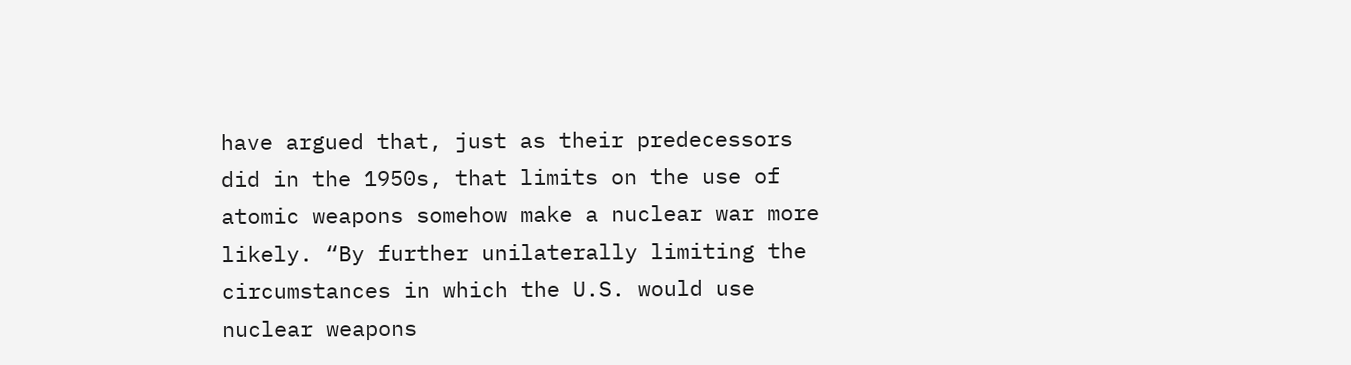have argued that, just as their predecessors did in the 1950s, that limits on the use of atomic weapons somehow make a nuclear war more likely. “By further unilaterally limiting the circumstances in which the U.S. would use nuclear weapons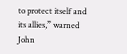to protect itself and its allies,” warned John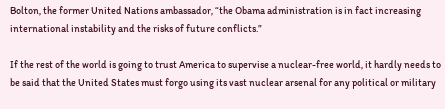Bolton, the former United Nations ambassador, “the Obama administration is in fact increasing international instability and the risks of future conflicts.”

If the rest of the world is going to trust America to supervise a nuclear-free world, it hardly needs to be said that the United States must forgo using its vast nuclear arsenal for any political or military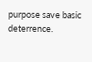purpose save basic deterrence.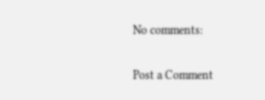No comments:

Post a Comment